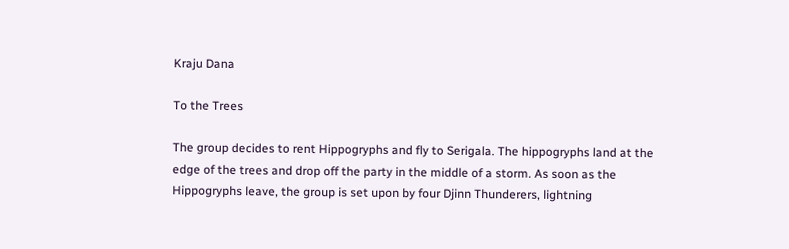Kraju Dana

To the Trees

The group decides to rent Hippogryphs and fly to Serigala. The hippogryphs land at the edge of the trees and drop off the party in the middle of a storm. As soon as the Hippogryphs leave, the group is set upon by four Djinn Thunderers, lightning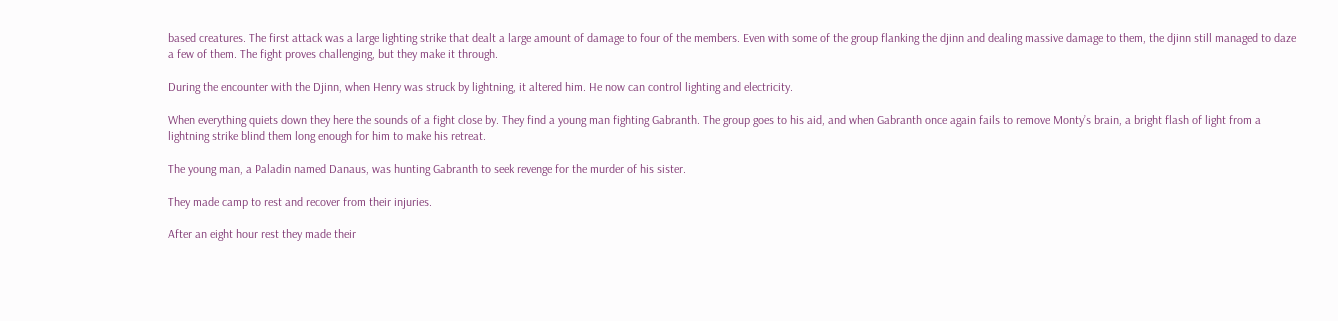based creatures. The first attack was a large lighting strike that dealt a large amount of damage to four of the members. Even with some of the group flanking the djinn and dealing massive damage to them, the djinn still managed to daze a few of them. The fight proves challenging, but they make it through.

During the encounter with the Djinn, when Henry was struck by lightning, it altered him. He now can control lighting and electricity.

When everything quiets down they here the sounds of a fight close by. They find a young man fighting Gabranth. The group goes to his aid, and when Gabranth once again fails to remove Monty’s brain, a bright flash of light from a lightning strike blind them long enough for him to make his retreat.

The young man, a Paladin named Danaus, was hunting Gabranth to seek revenge for the murder of his sister.

They made camp to rest and recover from their injuries.

After an eight hour rest they made their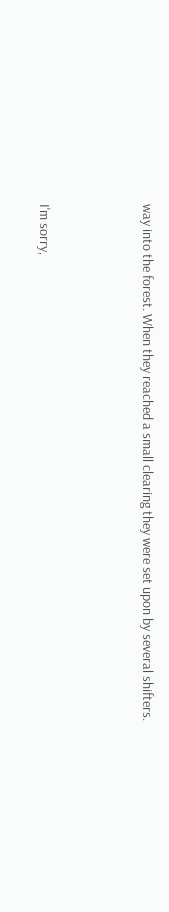way into the forest. When they reached a small clearing they were set upon by several shifters.



I'm sorry,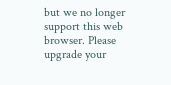but we no longer support this web browser. Please upgrade your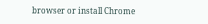browser or install Chrome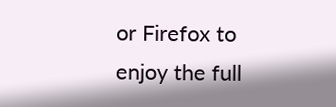or Firefox to enjoy the full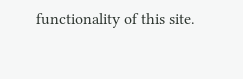functionality of this site.